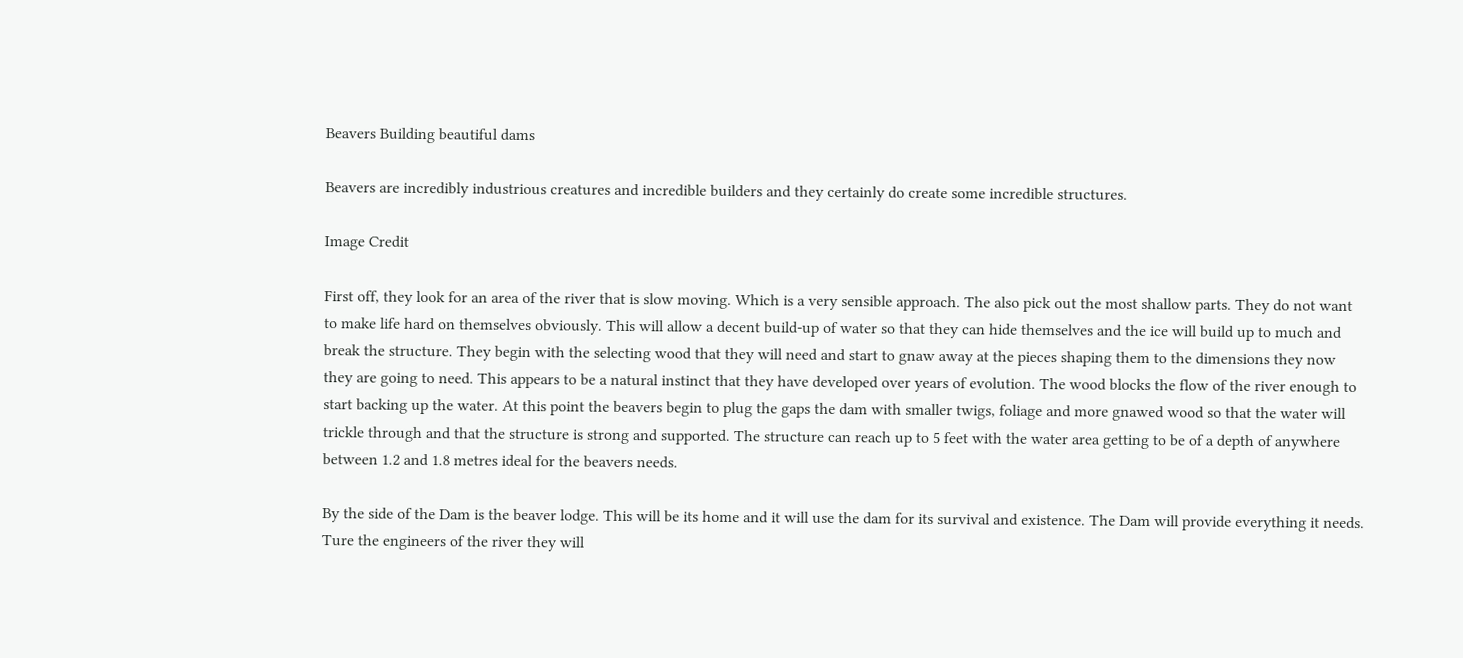Beavers Building beautiful dams

Beavers are incredibly industrious creatures and incredible builders and they certainly do create some incredible structures.

Image Credit

First off, they look for an area of the river that is slow moving. Which is a very sensible approach. The also pick out the most shallow parts. They do not want to make life hard on themselves obviously. This will allow a decent build-up of water so that they can hide themselves and the ice will build up to much and break the structure. They begin with the selecting wood that they will need and start to gnaw away at the pieces shaping them to the dimensions they now they are going to need. This appears to be a natural instinct that they have developed over years of evolution. The wood blocks the flow of the river enough to start backing up the water. At this point the beavers begin to plug the gaps the dam with smaller twigs, foliage and more gnawed wood so that the water will trickle through and that the structure is strong and supported. The structure can reach up to 5 feet with the water area getting to be of a depth of anywhere between 1.2 and 1.8 metres ideal for the beavers needs.

By the side of the Dam is the beaver lodge. This will be its home and it will use the dam for its survival and existence. The Dam will provide everything it needs. Ture the engineers of the river they will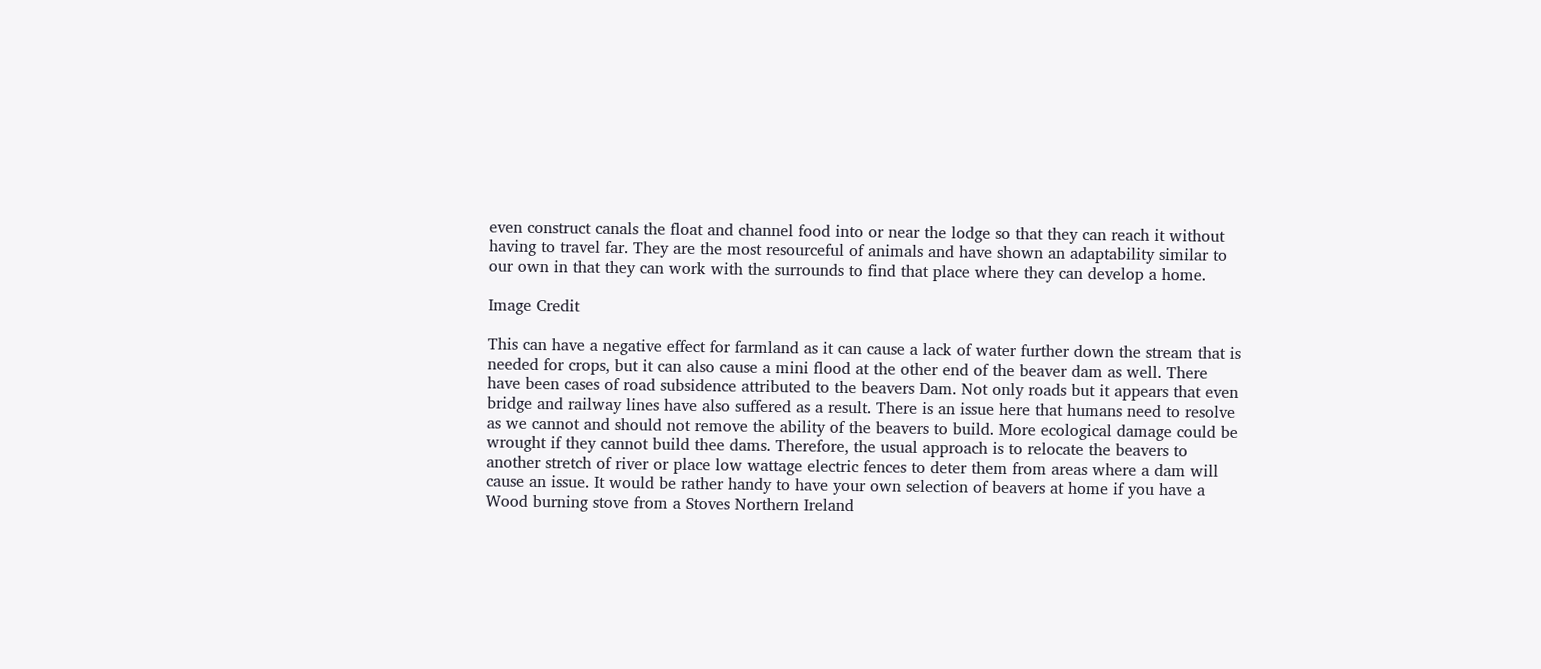even construct canals the float and channel food into or near the lodge so that they can reach it without having to travel far. They are the most resourceful of animals and have shown an adaptability similar to our own in that they can work with the surrounds to find that place where they can develop a home.

Image Credit

This can have a negative effect for farmland as it can cause a lack of water further down the stream that is needed for crops, but it can also cause a mini flood at the other end of the beaver dam as well. There have been cases of road subsidence attributed to the beavers Dam. Not only roads but it appears that even bridge and railway lines have also suffered as a result. There is an issue here that humans need to resolve as we cannot and should not remove the ability of the beavers to build. More ecological damage could be wrought if they cannot build thee dams. Therefore, the usual approach is to relocate the beavers to another stretch of river or place low wattage electric fences to deter them from areas where a dam will cause an issue. It would be rather handy to have your own selection of beavers at home if you have a Wood burning stove from a Stoves Northern Ireland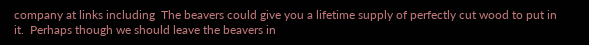company at links including  The beavers could give you a lifetime supply of perfectly cut wood to put in it.  Perhaps though we should leave the beavers in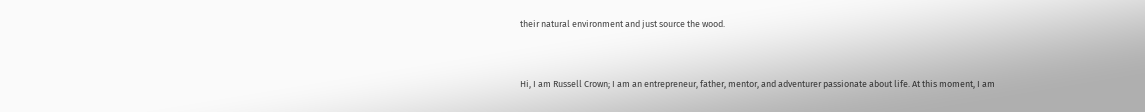their natural environment and just source the wood.


Hi, I am Russell Crown; I am an entrepreneur, father, mentor, and adventurer passionate about life. At this moment, I am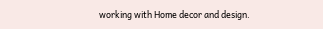working with Home decor and design.